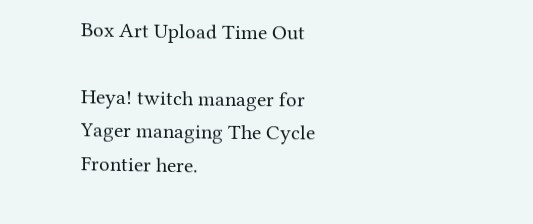Box Art Upload Time Out

Heya! twitch manager for Yager managing The Cycle Frontier here.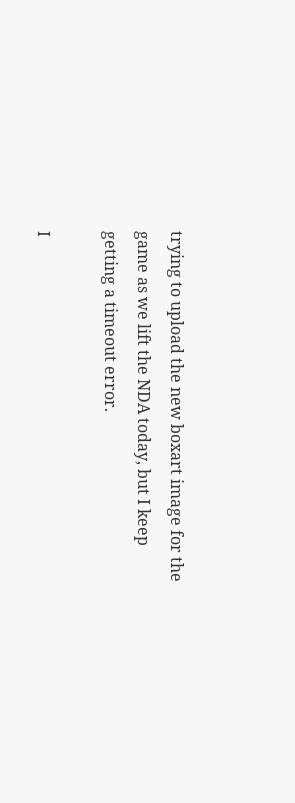trying to upload the new boxart image for the game as we lift the NDA today, but I keep getting a timeout error.

I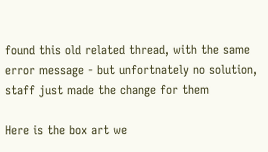found this old related thread, with the same error message - but unfortnately no solution, staff just made the change for them

Here is the box art we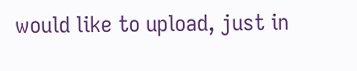would like to upload, just in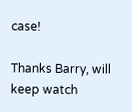case!

Thanks Barry, will keep watch